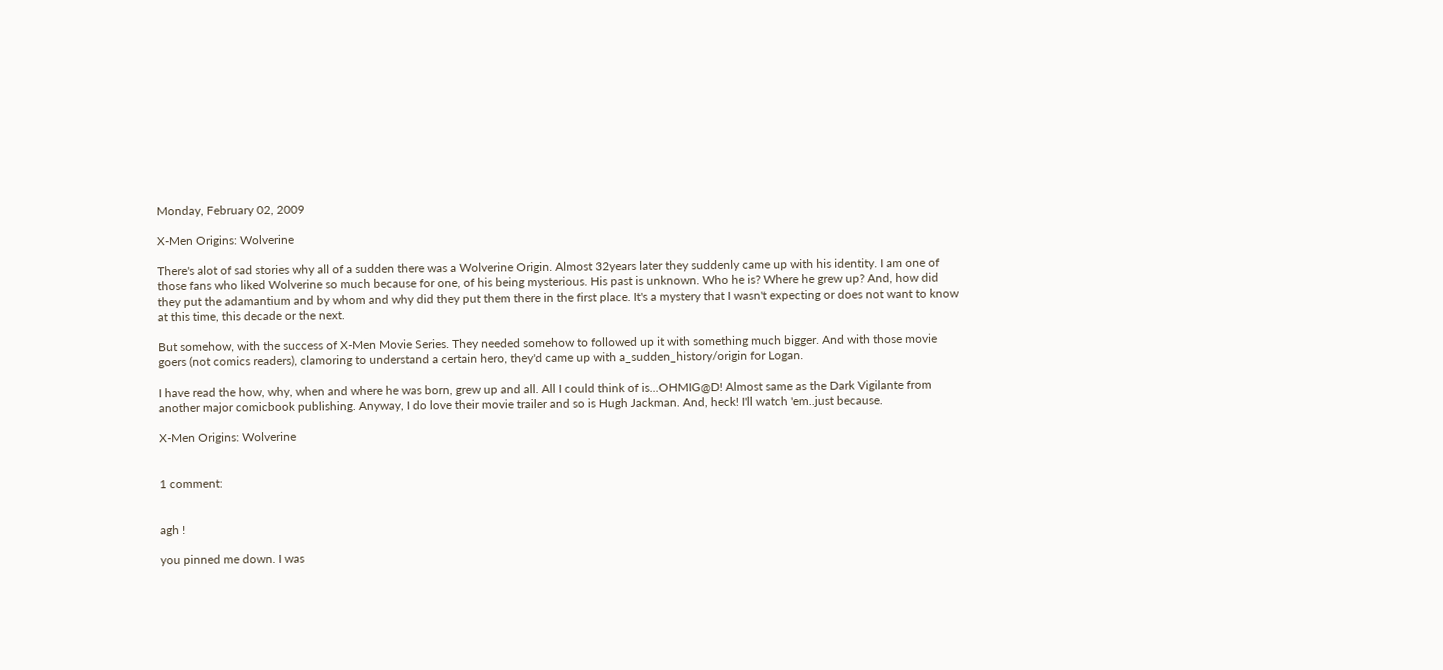Monday, February 02, 2009

X-Men Origins: Wolverine

There's alot of sad stories why all of a sudden there was a Wolverine Origin. Almost 32years later they suddenly came up with his identity. I am one of those fans who liked Wolverine so much because for one, of his being mysterious. His past is unknown. Who he is? Where he grew up? And, how did they put the adamantium and by whom and why did they put them there in the first place. It's a mystery that I wasn't expecting or does not want to know at this time, this decade or the next.

But somehow, with the success of X-Men Movie Series. They needed somehow to followed up it with something much bigger. And with those movie goers (not comics readers), clamoring to understand a certain hero, they'd came up with a_sudden_history/origin for Logan.

I have read the how, why, when and where he was born, grew up and all. All I could think of is...OHMIG@D! Almost same as the Dark Vigilante from another major comicbook publishing. Anyway, I do love their movie trailer and so is Hugh Jackman. And, heck! I'll watch 'em..just because.

X-Men Origins: Wolverine


1 comment:


agh !

you pinned me down. I was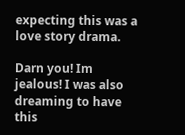expecting this was a love story drama.

Darn you! Im jealous! I was also dreaming to have this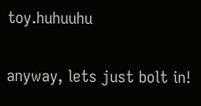toy.huhuuhu

anyway, lets just bolt in!